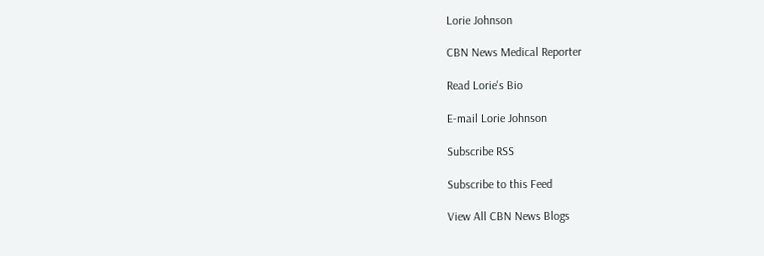Lorie Johnson

CBN News Medical Reporter

Read Lorie's Bio

E-mail Lorie Johnson

Subscribe RSS

Subscribe to this Feed

View All CBN News Blogs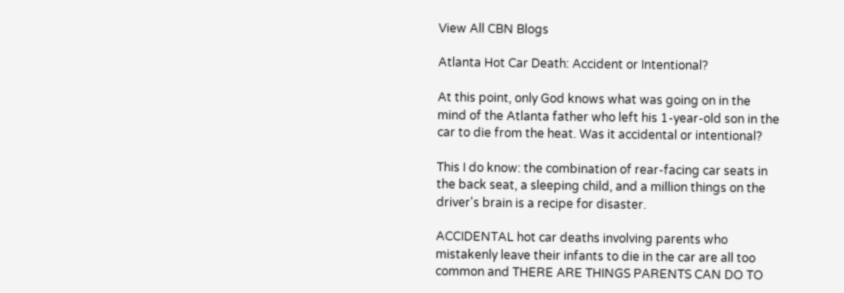View All CBN Blogs

Atlanta Hot Car Death: Accident or Intentional?

At this point, only God knows what was going on in the mind of the Atlanta father who left his 1-year-old son in the car to die from the heat. Was it accidental or intentional?

This I do know: the combination of rear-facing car seats in the back seat, a sleeping child, and a million things on the driver's brain is a recipe for disaster.

ACCIDENTAL hot car deaths involving parents who mistakenly leave their infants to die in the car are all too common and THERE ARE THINGS PARENTS CAN DO TO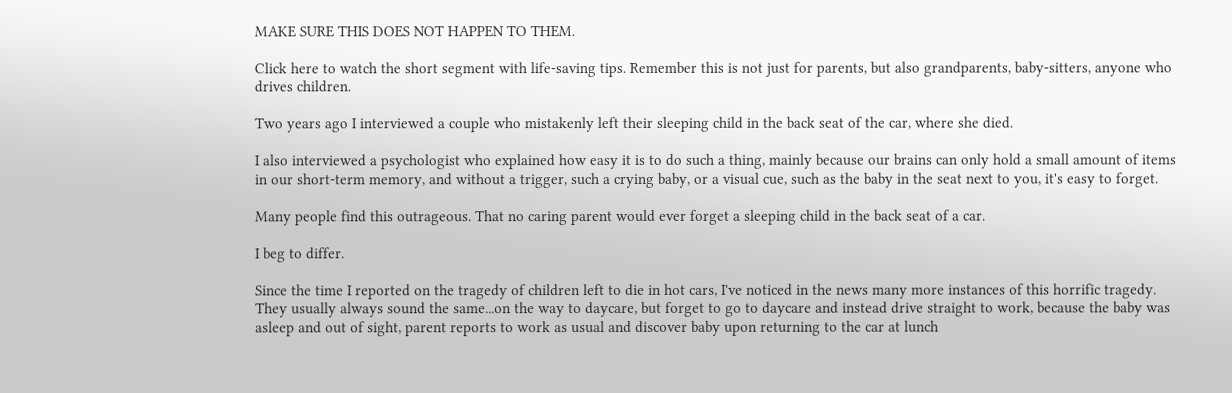MAKE SURE THIS DOES NOT HAPPEN TO THEM.

Click here to watch the short segment with life-saving tips. Remember this is not just for parents, but also grandparents, baby-sitters, anyone who drives children.

Two years ago I interviewed a couple who mistakenly left their sleeping child in the back seat of the car, where she died.

I also interviewed a psychologist who explained how easy it is to do such a thing, mainly because our brains can only hold a small amount of items in our short-term memory, and without a trigger, such a crying baby, or a visual cue, such as the baby in the seat next to you, it's easy to forget.

Many people find this outrageous. That no caring parent would ever forget a sleeping child in the back seat of a car.

I beg to differ.

Since the time I reported on the tragedy of children left to die in hot cars, I've noticed in the news many more instances of this horrific tragedy. They usually always sound the same...on the way to daycare, but forget to go to daycare and instead drive straight to work, because the baby was asleep and out of sight, parent reports to work as usual and discover baby upon returning to the car at lunch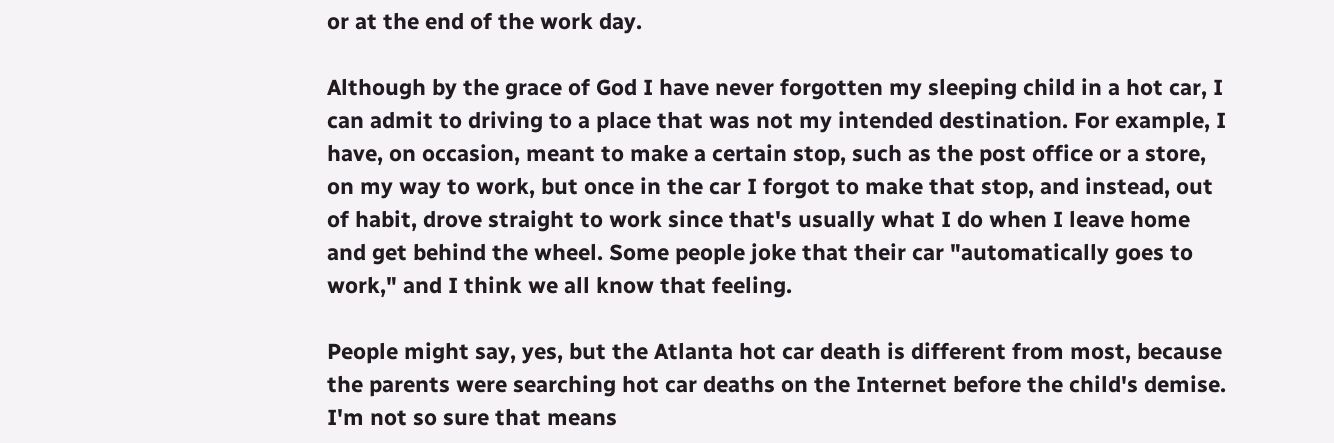or at the end of the work day.

Although by the grace of God I have never forgotten my sleeping child in a hot car, I can admit to driving to a place that was not my intended destination. For example, I have, on occasion, meant to make a certain stop, such as the post office or a store, on my way to work, but once in the car I forgot to make that stop, and instead, out of habit, drove straight to work since that's usually what I do when I leave home and get behind the wheel. Some people joke that their car "automatically goes to work," and I think we all know that feeling.

People might say, yes, but the Atlanta hot car death is different from most, because the parents were searching hot car deaths on the Internet before the child's demise. I'm not so sure that means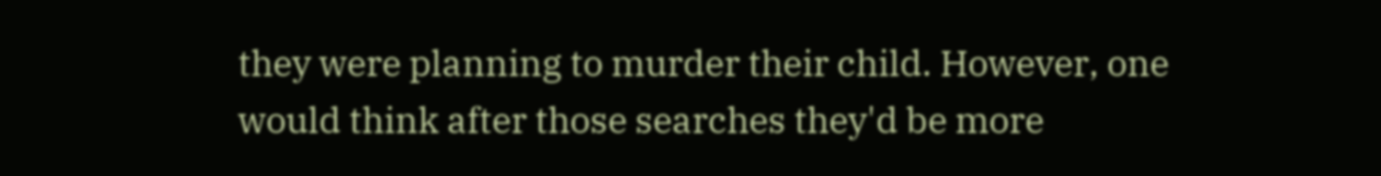they were planning to murder their child. However, one would think after those searches they'd be more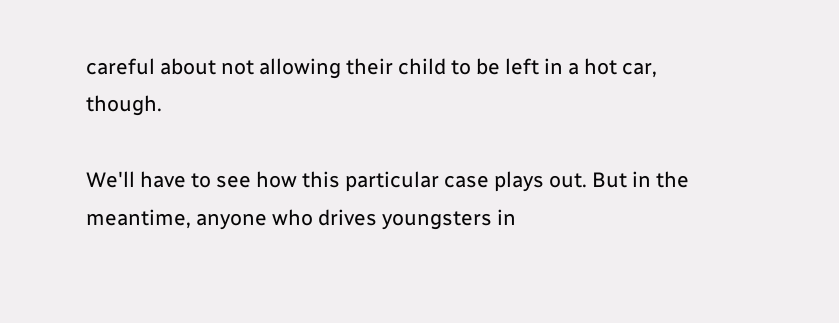careful about not allowing their child to be left in a hot car, though.

We'll have to see how this particular case plays out. But in the meantime, anyone who drives youngsters in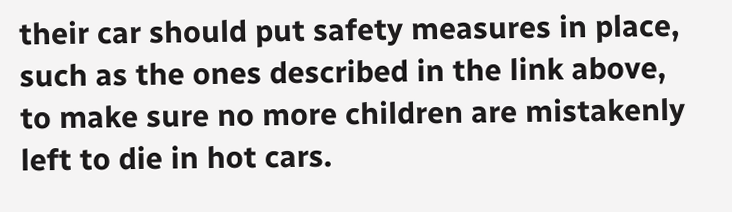their car should put safety measures in place, such as the ones described in the link above, to make sure no more children are mistakenly left to die in hot cars.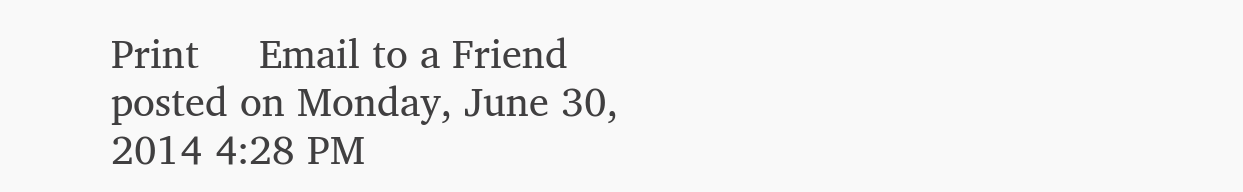Print     Email to a Friend    posted on Monday, June 30, 2014 4:28 PM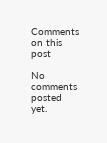Comments on this post

No comments posted yet.